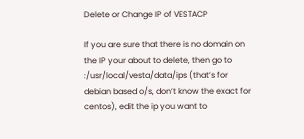Delete or Change IP of VESTACP

If you are sure that there is no domain on the IP your about to delete, then go to :/usr/local/vesta/data/ips (that’s for debian based o/s, don’t know the exact for centos), edit the ip you want to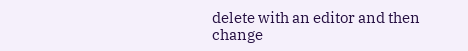delete with an editor and then change